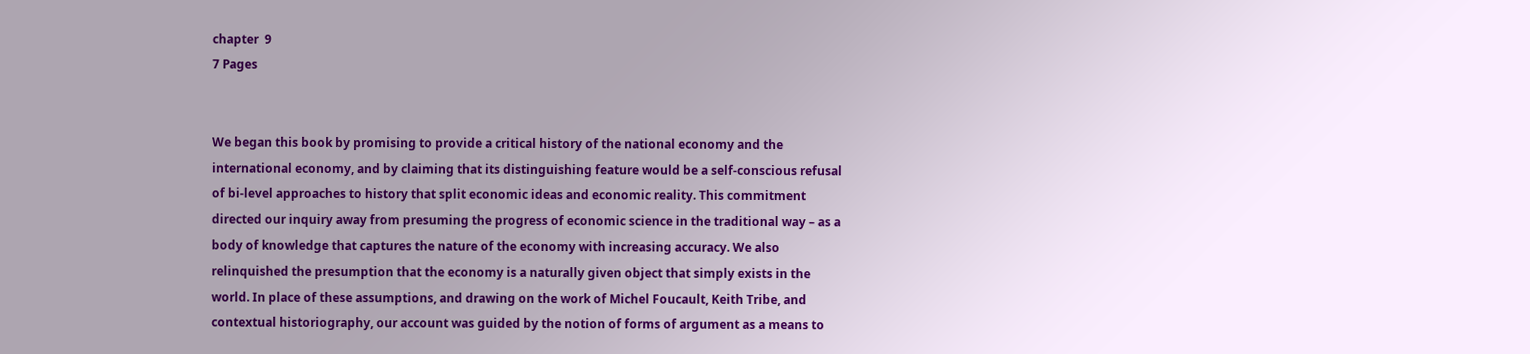chapter  9
7 Pages


We began this book by promising to provide a critical history of the national economy and the international economy, and by claiming that its distinguishing feature would be a self-conscious refusal of bi-level approaches to history that split economic ideas and economic reality. This commitment directed our inquiry away from presuming the progress of economic science in the traditional way – as a body of knowledge that captures the nature of the economy with increasing accuracy. We also relinquished the presumption that the economy is a naturally given object that simply exists in the world. In place of these assumptions, and drawing on the work of Michel Foucault, Keith Tribe, and contextual historiography, our account was guided by the notion of forms of argument as a means to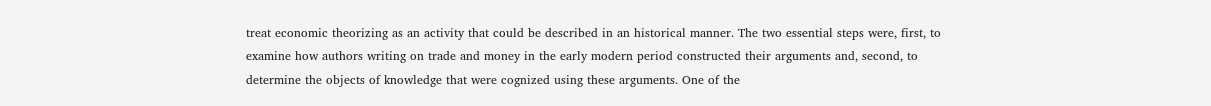treat economic theorizing as an activity that could be described in an historical manner. The two essential steps were, first, to examine how authors writing on trade and money in the early modern period constructed their arguments and, second, to determine the objects of knowledge that were cognized using these arguments. One of the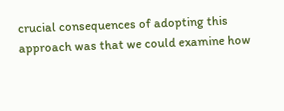crucial consequences of adopting this approach was that we could examine how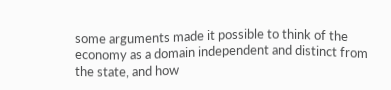some arguments made it possible to think of the economy as a domain independent and distinct from the state, and how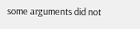some arguments did not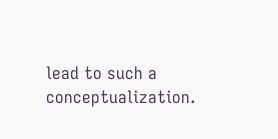lead to such a conceptualization.